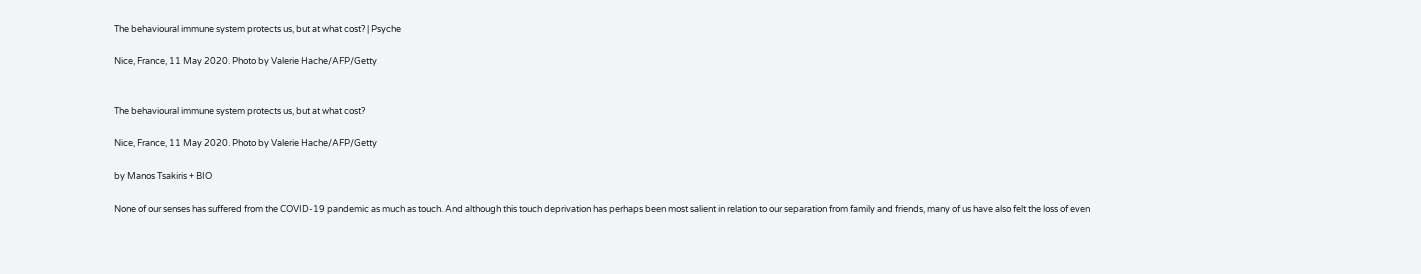The behavioural immune system protects us, but at what cost? | Psyche

Nice, France, 11 May 2020. Photo by Valerie Hache/AFP/Getty


The behavioural immune system protects us, but at what cost?

Nice, France, 11 May 2020. Photo by Valerie Hache/AFP/Getty

by Manos Tsakiris + BIO

None of our senses has suffered from the COVID-19 pandemic as much as touch. And although this touch deprivation has perhaps been most salient in relation to our separation from family and friends, many of us have also felt the loss of even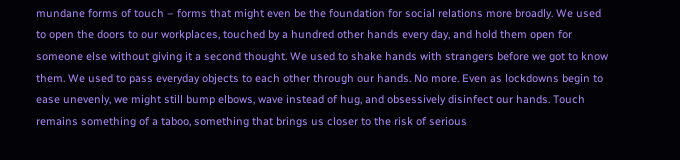mundane forms of touch – forms that might even be the foundation for social relations more broadly. We used to open the doors to our workplaces, touched by a hundred other hands every day, and hold them open for someone else without giving it a second thought. We used to shake hands with strangers before we got to know them. We used to pass everyday objects to each other through our hands. No more. Even as lockdowns begin to ease unevenly, we might still bump elbows, wave instead of hug, and obsessively disinfect our hands. Touch remains something of a taboo, something that brings us closer to the risk of serious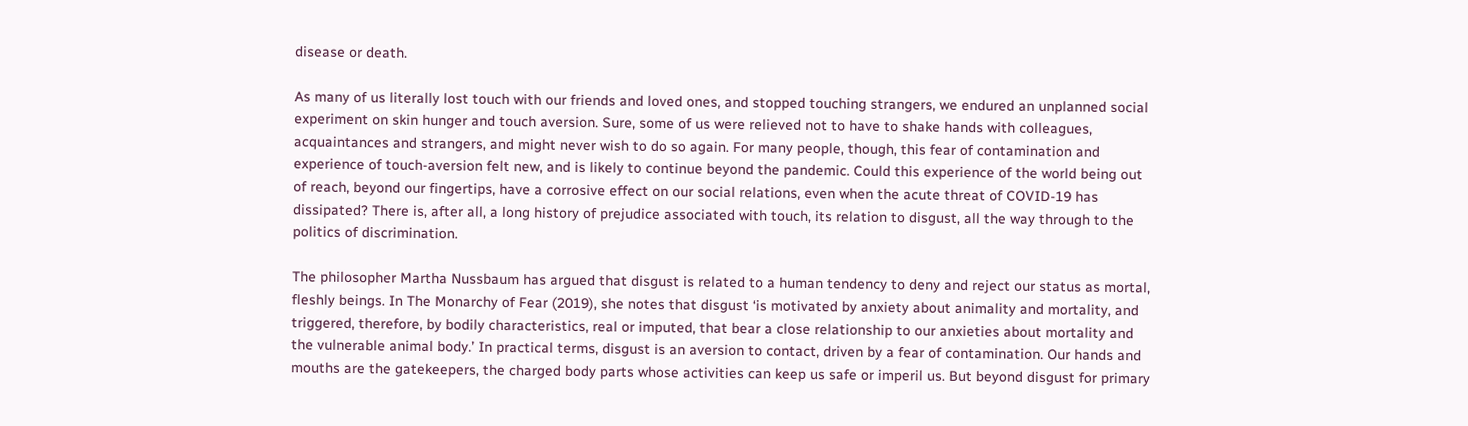disease or death.

As many of us literally lost touch with our friends and loved ones, and stopped touching strangers, we endured an unplanned social experiment on skin hunger and touch aversion. Sure, some of us were relieved not to have to shake hands with colleagues, acquaintances and strangers, and might never wish to do so again. For many people, though, this fear of contamination and experience of touch-aversion felt new, and is likely to continue beyond the pandemic. Could this experience of the world being out of reach, beyond our fingertips, have a corrosive effect on our social relations, even when the acute threat of COVID-19 has dissipated? There is, after all, a long history of prejudice associated with touch, its relation to disgust, all the way through to the politics of discrimination.

The philosopher Martha Nussbaum has argued that disgust is related to a human tendency to deny and reject our status as mortal, fleshly beings. In The Monarchy of Fear (2019), she notes that disgust ‘is motivated by anxiety about animality and mortality, and triggered, therefore, by bodily characteristics, real or imputed, that bear a close relationship to our anxieties about mortality and the vulnerable animal body.’ In practical terms, disgust is an aversion to contact, driven by a fear of contamination. Our hands and mouths are the gatekeepers, the charged body parts whose activities can keep us safe or imperil us. But beyond disgust for primary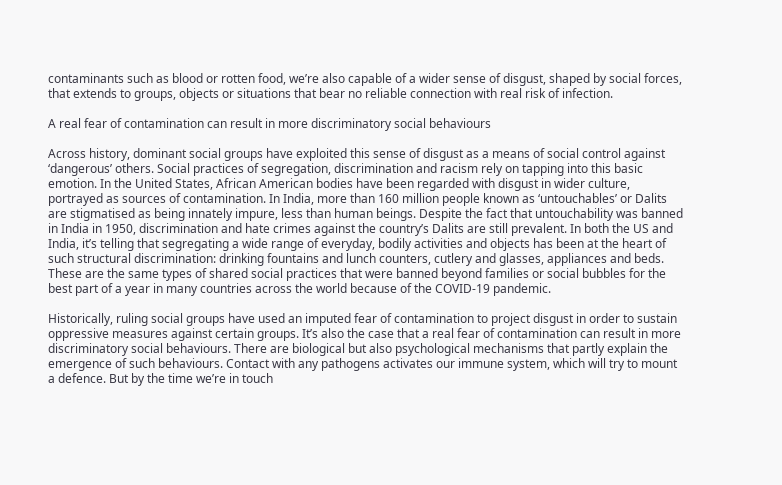contaminants such as blood or rotten food, we’re also capable of a wider sense of disgust, shaped by social forces, that extends to groups, objects or situations that bear no reliable connection with real risk of infection.

A real fear of contamination can result in more discriminatory social behaviours

Across history, dominant social groups have exploited this sense of disgust as a means of social control against ‘dangerous’ others. Social practices of segregation, discrimination and racism rely on tapping into this basic emotion. In the United States, African American bodies have been regarded with disgust in wider culture, portrayed as sources of contamination. In India, more than 160 million people known as ‘untouchables’ or Dalits are stigmatised as being innately impure, less than human beings. Despite the fact that untouchability was banned in India in 1950, discrimination and hate crimes against the country’s Dalits are still prevalent. In both the US and India, it’s telling that segregating a wide range of everyday, bodily activities and objects has been at the heart of such structural discrimination: drinking fountains and lunch counters, cutlery and glasses, appliances and beds. These are the same types of shared social practices that were banned beyond families or social bubbles for the best part of a year in many countries across the world because of the COVID-19 pandemic.

Historically, ruling social groups have used an imputed fear of contamination to project disgust in order to sustain oppressive measures against certain groups. It’s also the case that a real fear of contamination can result in more discriminatory social behaviours. There are biological but also psychological mechanisms that partly explain the emergence of such behaviours. Contact with any pathogens activates our immune system, which will try to mount a defence. But by the time we’re in touch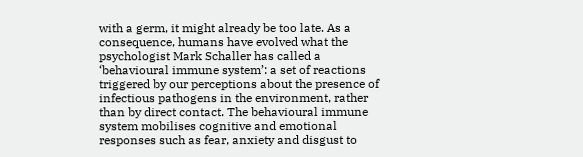with a germ, it might already be too late. As a consequence, humans have evolved what the psychologist Mark Schaller has called a ‘behavioural immune system’: a set of reactions triggered by our perceptions about the presence of infectious pathogens in the environment, rather than by direct contact. The behavioural immune system mobilises cognitive and emotional responses such as fear, anxiety and disgust to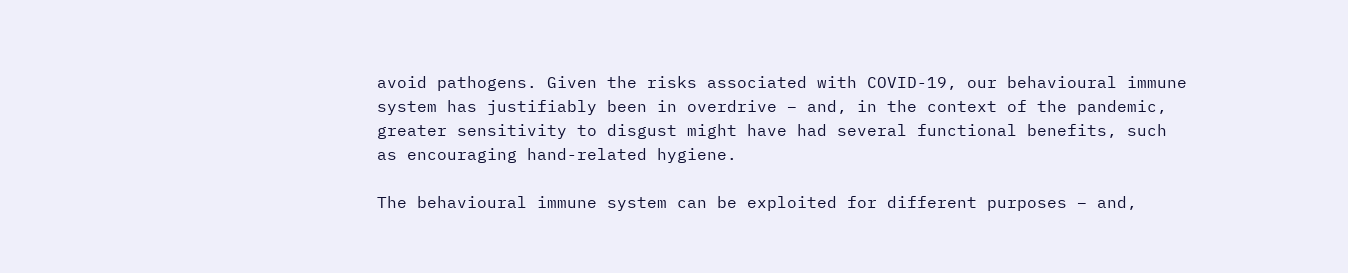avoid pathogens. Given the risks associated with COVID-19, our behavioural immune system has justifiably been in overdrive – and, in the context of the pandemic, greater sensitivity to disgust might have had several functional benefits, such as encouraging hand-related hygiene.

The behavioural immune system can be exploited for different purposes – and,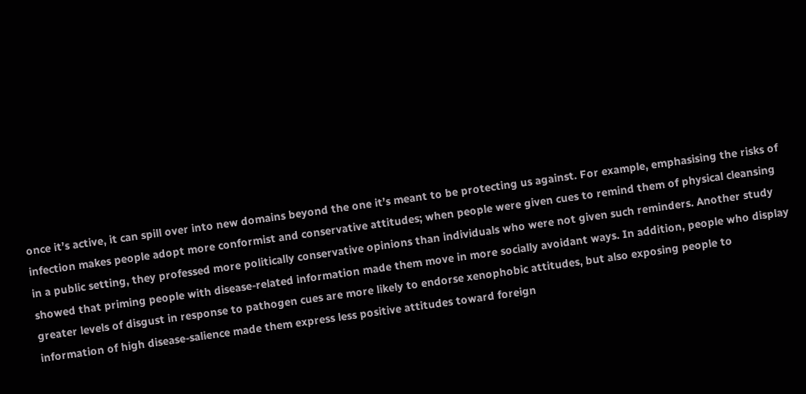once it’s active, it can spill over into new domains beyond the one it’s meant to be protecting us against. For example, emphasising the risks of infection makes people adopt more conformist and conservative attitudes; when people were given cues to remind them of physical cleansing in a public setting, they professed more politically conservative opinions than individuals who were not given such reminders. Another study showed that priming people with disease-related information made them move in more socially avoidant ways. In addition, people who display greater levels of disgust in response to pathogen cues are more likely to endorse xenophobic attitudes, but also exposing people to information of high disease-salience made them express less positive attitudes toward foreign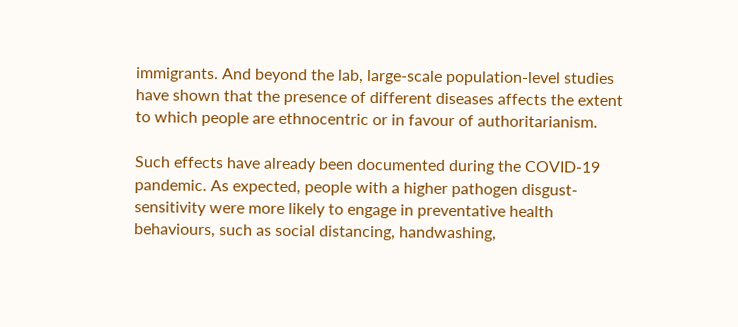immigrants. And beyond the lab, large-scale population-level studies have shown that the presence of different diseases affects the extent to which people are ethnocentric or in favour of authoritarianism.

Such effects have already been documented during the COVID-19 pandemic. As expected, people with a higher pathogen disgust-sensitivity were more likely to engage in preventative health behaviours, such as social distancing, handwashing,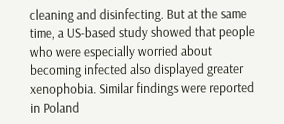cleaning and disinfecting. But at the same time, a US-based study showed that people who were especially worried about becoming infected also displayed greater xenophobia. Similar findings were reported in Poland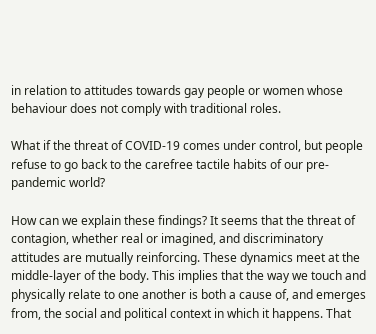in relation to attitudes towards gay people or women whose behaviour does not comply with traditional roles.

What if the threat of COVID-19 comes under control, but people refuse to go back to the carefree tactile habits of our pre-pandemic world?

How can we explain these findings? It seems that the threat of contagion, whether real or imagined, and discriminatory attitudes are mutually reinforcing. These dynamics meet at the middle-layer of the body. This implies that the way we touch and physically relate to one another is both a cause of, and emerges from, the social and political context in which it happens. That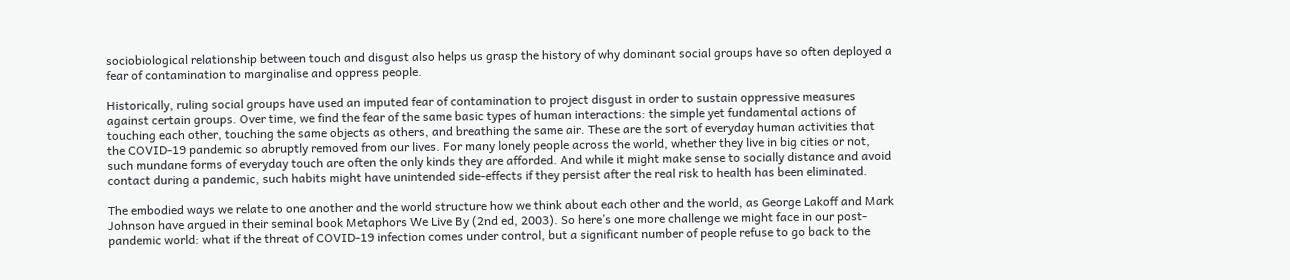sociobiological relationship between touch and disgust also helps us grasp the history of why dominant social groups have so often deployed a fear of contamination to marginalise and oppress people.

Historically, ruling social groups have used an imputed fear of contamination to project disgust in order to sustain oppressive measures against certain groups. Over time, we find the fear of the same basic types of human interactions: the simple yet fundamental actions of touching each other, touching the same objects as others, and breathing the same air. These are the sort of everyday human activities that the COVID-19 pandemic so abruptly removed from our lives. For many lonely people across the world, whether they live in big cities or not, such mundane forms of everyday touch are often the only kinds they are afforded. And while it might make sense to socially distance and avoid contact during a pandemic, such habits might have unintended side-effects if they persist after the real risk to health has been eliminated.

The embodied ways we relate to one another and the world structure how we think about each other and the world, as George Lakoff and Mark Johnson have argued in their seminal book Metaphors We Live By (2nd ed, 2003). So here’s one more challenge we might face in our post-pandemic world: what if the threat of COVID-19 infection comes under control, but a significant number of people refuse to go back to the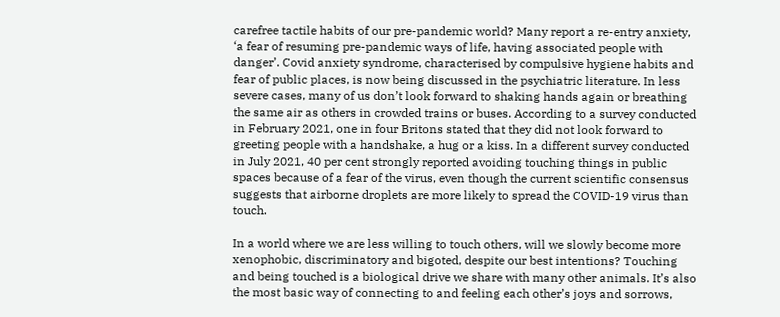carefree tactile habits of our pre-pandemic world? Many report a re-entry anxiety, ‘a fear of resuming pre-pandemic ways of life, having associated people with danger’. Covid anxiety syndrome, characterised by compulsive hygiene habits and fear of public places, is now being discussed in the psychiatric literature. In less severe cases, many of us don’t look forward to shaking hands again or breathing the same air as others in crowded trains or buses. According to a survey conducted in February 2021, one in four Britons stated that they did not look forward to greeting people with a handshake, a hug or a kiss. In a different survey conducted in July 2021, 40 per cent strongly reported avoiding touching things in public spaces because of a fear of the virus, even though the current scientific consensus suggests that airborne droplets are more likely to spread the COVID-19 virus than touch.

In a world where we are less willing to touch others, will we slowly become more xenophobic, discriminatory and bigoted, despite our best intentions? Touching and being touched is a biological drive we share with many other animals. It’s also the most basic way of connecting to and feeling each other’s joys and sorrows,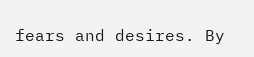fears and desires. By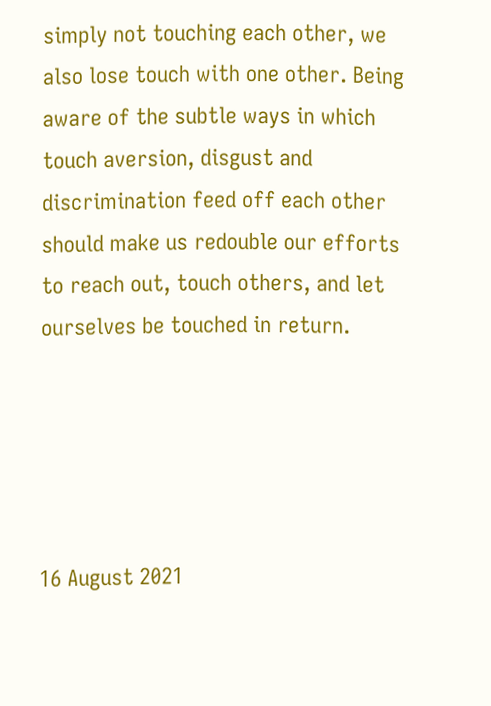simply not touching each other, we also lose touch with one other. Being aware of the subtle ways in which touch aversion, disgust and discrimination feed off each other should make us redouble our efforts to reach out, touch others, and let ourselves be touched in return.





16 August 2021